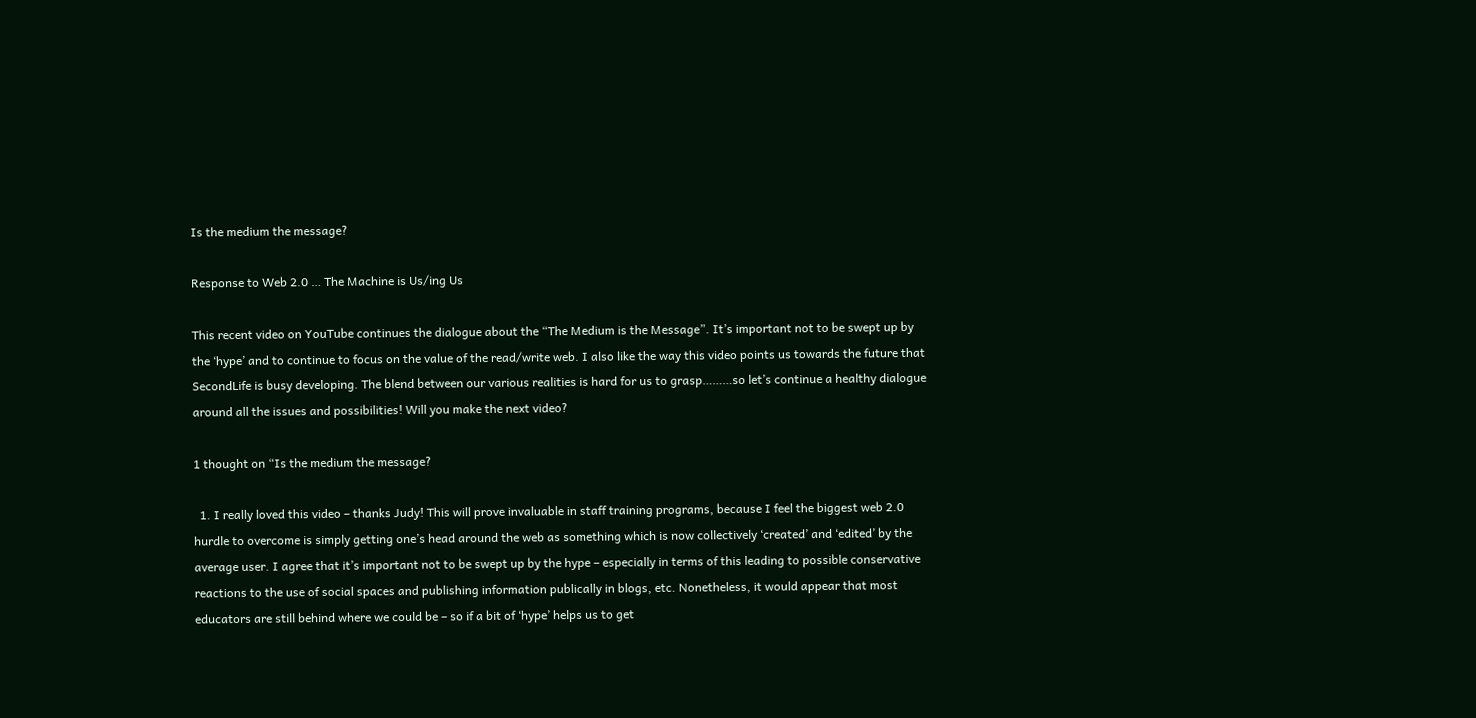Is the medium the message?

Response to Web 2.0 … The Machine is Us/ing Us

This recent video on YouTube continues the dialogue about the “The Medium is the Message”. It’s important not to be swept up by the ‘hype’ and to continue to focus on the value of the read/write web. I also like the way this video points us towards the future that SecondLife is busy developing. The blend between our various realities is hard for us to grasp………so let’s continue a healthy dialogue around all the issues and possibilities! Will you make the next video?

1 thought on “Is the medium the message?

  1. I really loved this video – thanks Judy! This will prove invaluable in staff training programs, because I feel the biggest web 2.0 hurdle to overcome is simply getting one’s head around the web as something which is now collectively ‘created’ and ‘edited’ by the average user. I agree that it’s important not to be swept up by the hype – especially in terms of this leading to possible conservative reactions to the use of social spaces and publishing information publically in blogs, etc. Nonetheless, it would appear that most educators are still behind where we could be – so if a bit of ‘hype’ helps us to get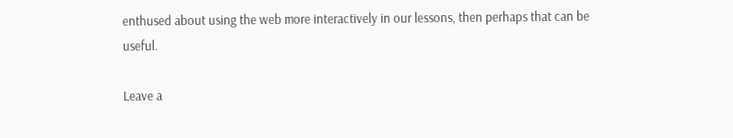enthused about using the web more interactively in our lessons, then perhaps that can be useful.

Leave a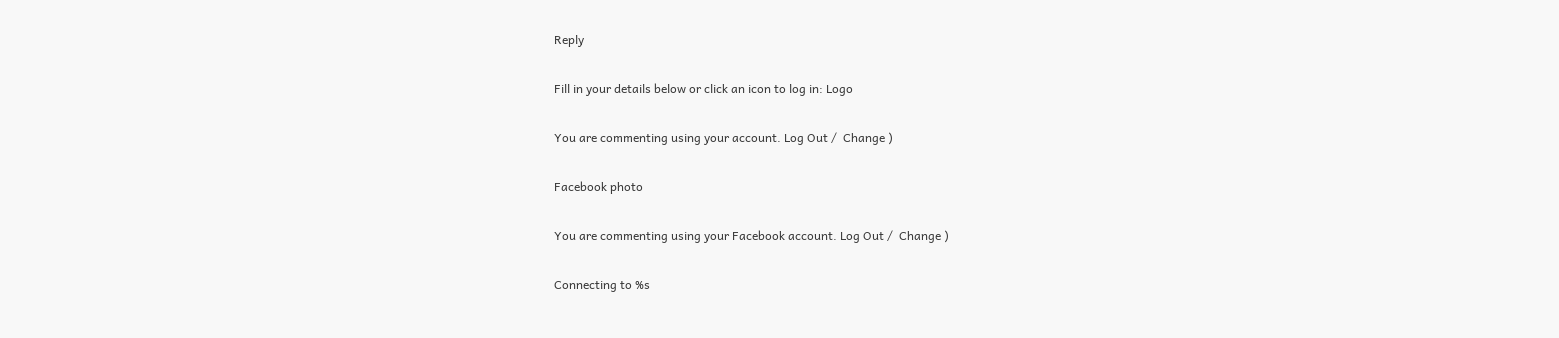Reply

Fill in your details below or click an icon to log in: Logo

You are commenting using your account. Log Out /  Change )

Facebook photo

You are commenting using your Facebook account. Log Out /  Change )

Connecting to %s